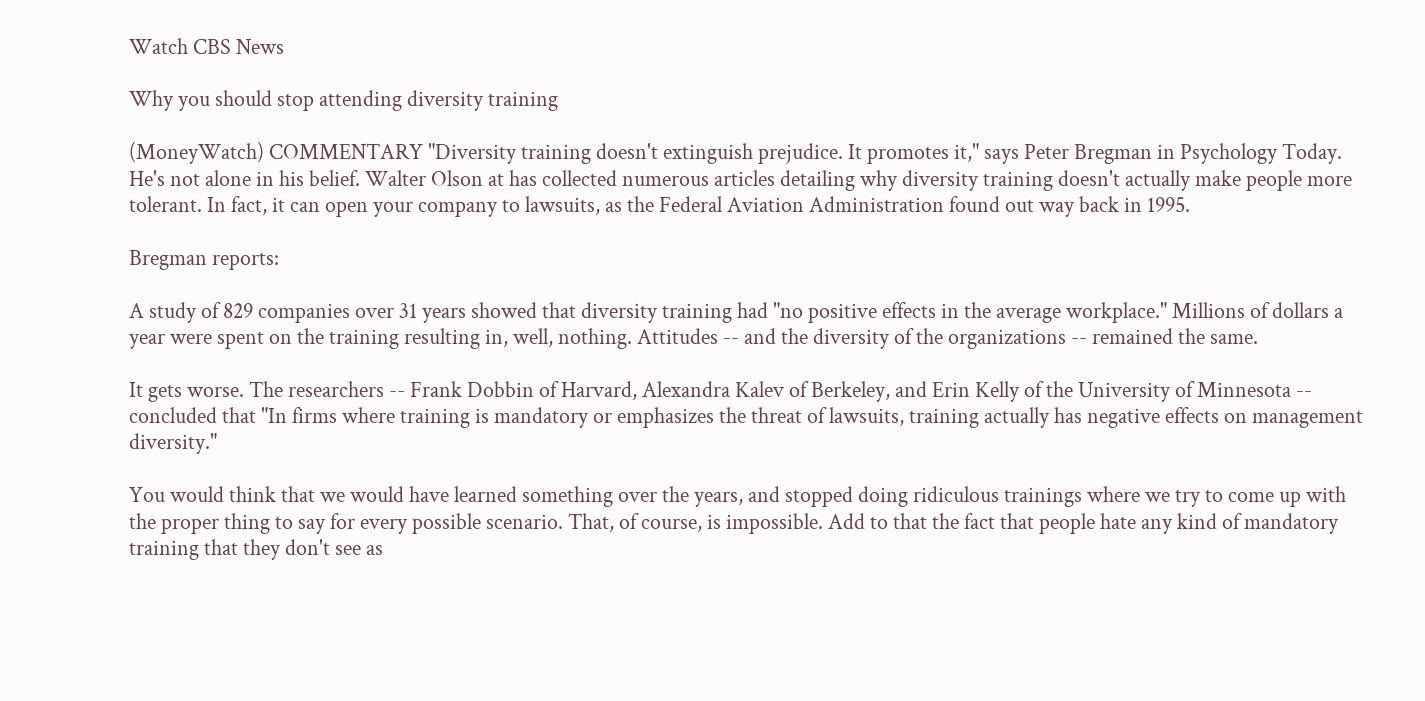Watch CBS News

Why you should stop attending diversity training

(MoneyWatch) COMMENTARY "Diversity training doesn't extinguish prejudice. It promotes it," says Peter Bregman in Psychology Today. He's not alone in his belief. Walter Olson at has collected numerous articles detailing why diversity training doesn't actually make people more tolerant. In fact, it can open your company to lawsuits, as the Federal Aviation Administration found out way back in 1995.

Bregman reports:

A study of 829 companies over 31 years showed that diversity training had "no positive effects in the average workplace." Millions of dollars a year were spent on the training resulting in, well, nothing. Attitudes -- and the diversity of the organizations -- remained the same.

It gets worse. The researchers -- Frank Dobbin of Harvard, Alexandra Kalev of Berkeley, and Erin Kelly of the University of Minnesota -- concluded that "In firms where training is mandatory or emphasizes the threat of lawsuits, training actually has negative effects on management diversity."

You would think that we would have learned something over the years, and stopped doing ridiculous trainings where we try to come up with the proper thing to say for every possible scenario. That, of course, is impossible. Add to that the fact that people hate any kind of mandatory training that they don't see as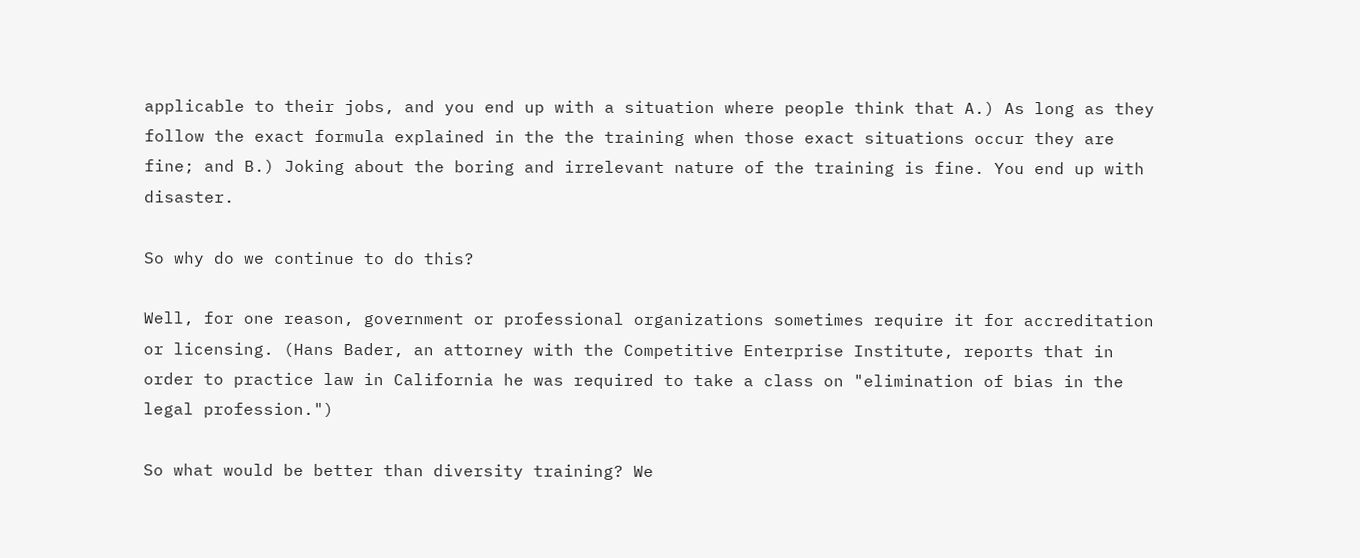applicable to their jobs, and you end up with a situation where people think that A.) As long as they follow the exact formula explained in the the training when those exact situations occur they are fine; and B.) Joking about the boring and irrelevant nature of the training is fine. You end up with disaster.

So why do we continue to do this?

Well, for one reason, government or professional organizations sometimes require it for accreditation or licensing. (Hans Bader, an attorney with the Competitive Enterprise Institute, reports that in order to practice law in California he was required to take a class on "elimination of bias in the legal profession.")

So what would be better than diversity training? We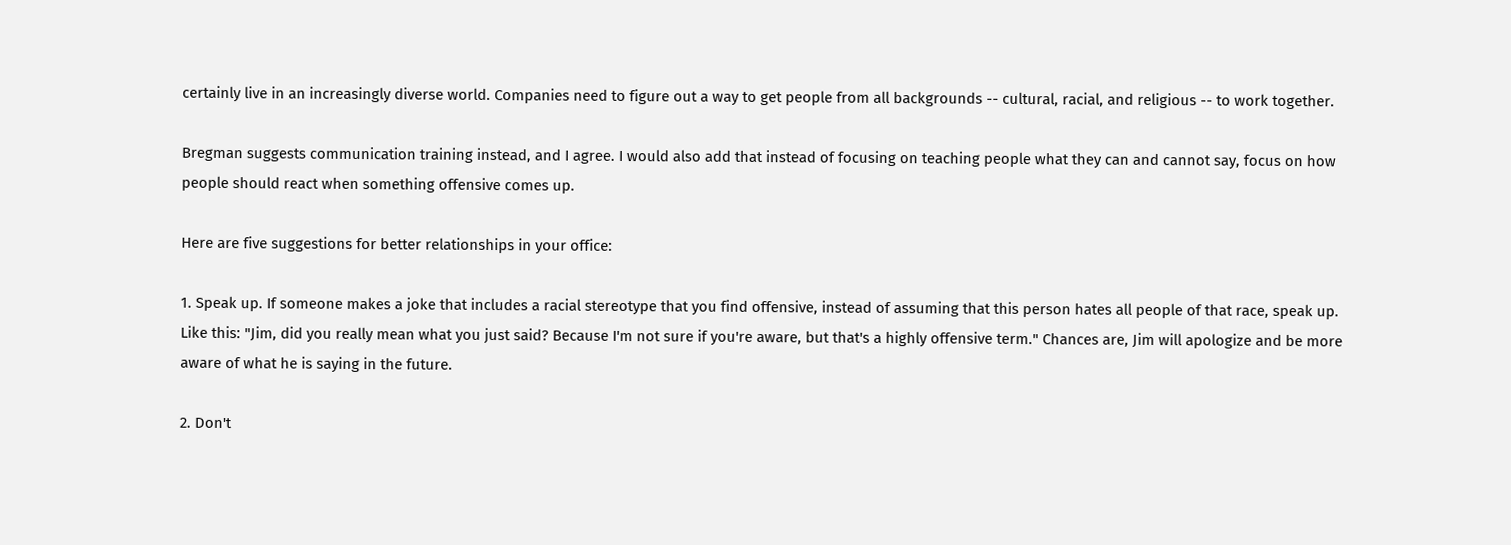certainly live in an increasingly diverse world. Companies need to figure out a way to get people from all backgrounds -- cultural, racial, and religious -- to work together.

Bregman suggests communication training instead, and I agree. I would also add that instead of focusing on teaching people what they can and cannot say, focus on how people should react when something offensive comes up.

Here are five suggestions for better relationships in your office:

1. Speak up. If someone makes a joke that includes a racial stereotype that you find offensive, instead of assuming that this person hates all people of that race, speak up. Like this: "Jim, did you really mean what you just said? Because I'm not sure if you're aware, but that's a highly offensive term." Chances are, Jim will apologize and be more aware of what he is saying in the future.

2. Don't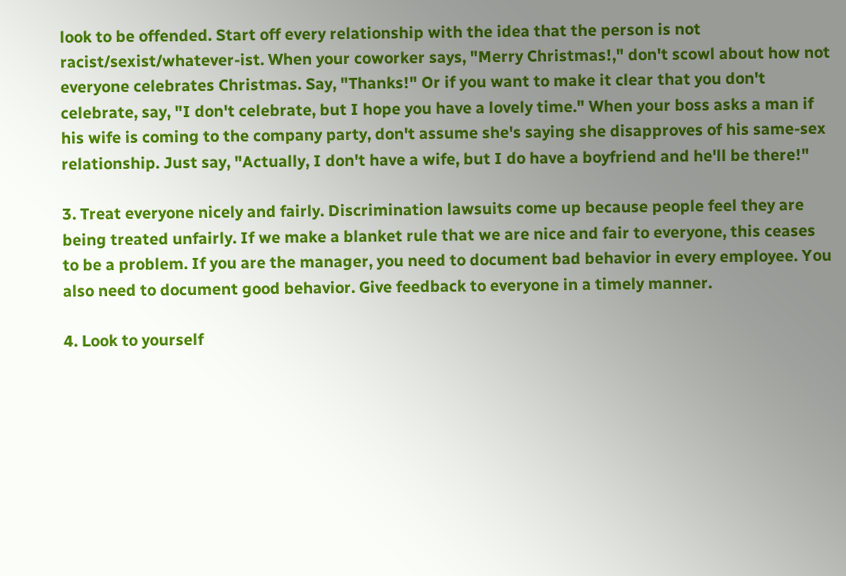look to be offended. Start off every relationship with the idea that the person is not racist/sexist/whatever-ist. When your coworker says, "Merry Christmas!," don't scowl about how not everyone celebrates Christmas. Say, "Thanks!" Or if you want to make it clear that you don't celebrate, say, "I don't celebrate, but I hope you have a lovely time." When your boss asks a man if his wife is coming to the company party, don't assume she's saying she disapproves of his same-sex relationship. Just say, "Actually, I don't have a wife, but I do have a boyfriend and he'll be there!"

3. Treat everyone nicely and fairly. Discrimination lawsuits come up because people feel they are being treated unfairly. If we make a blanket rule that we are nice and fair to everyone, this ceases to be a problem. If you are the manager, you need to document bad behavior in every employee. You also need to document good behavior. Give feedback to everyone in a timely manner.

4. Look to yourself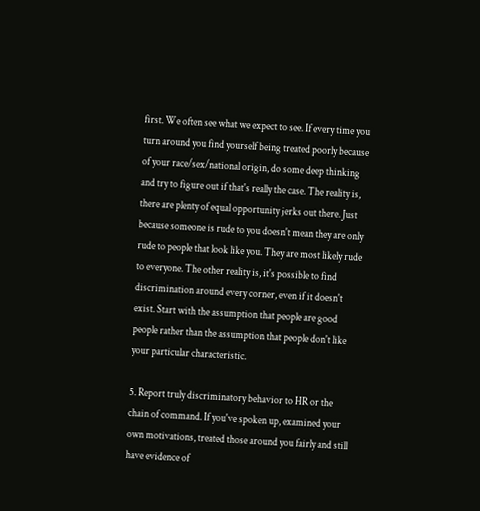first. We often see what we expect to see. If every time you turn around you find yourself being treated poorly because of your race/sex/national origin, do some deep thinking and try to figure out if that's really the case. The reality is, there are plenty of equal opportunity jerks out there. Just because someone is rude to you doesn't mean they are only rude to people that look like you. They are most likely rude to everyone. The other reality is, it's possible to find discrimination around every corner, even if it doesn't exist. Start with the assumption that people are good people rather than the assumption that people don't like your particular characteristic.

5. Report truly discriminatory behavior to HR or the chain of command. If you've spoken up, examined your own motivations, treated those around you fairly and still have evidence of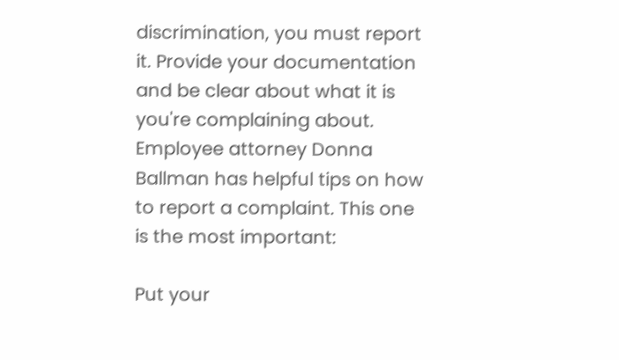discrimination, you must report it. Provide your documentation and be clear about what it is you're complaining about. Employee attorney Donna Ballman has helpful tips on how to report a complaint. This one is the most important:

Put your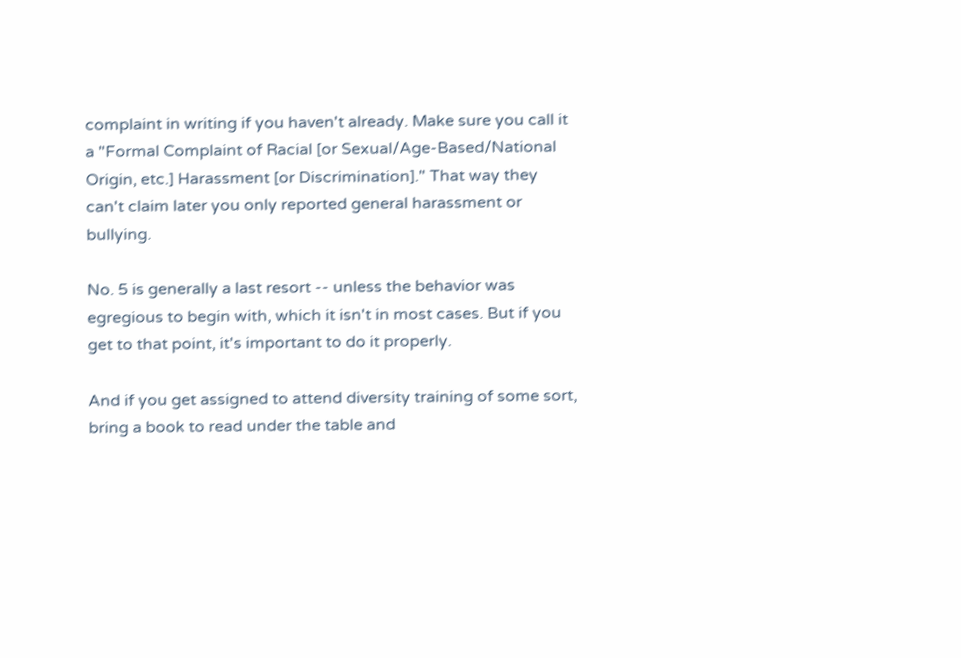complaint in writing if you haven't already. Make sure you call it a "Formal Complaint of Racial [or Sexual/Age-Based/National Origin, etc.] Harassment [or Discrimination]." That way they can't claim later you only reported general harassment or bullying.

No. 5 is generally a last resort -- unless the behavior was egregious to begin with, which it isn't in most cases. But if you get to that point, it's important to do it properly.

And if you get assigned to attend diversity training of some sort, bring a book to read under the table and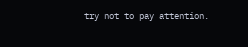try not to pay attention.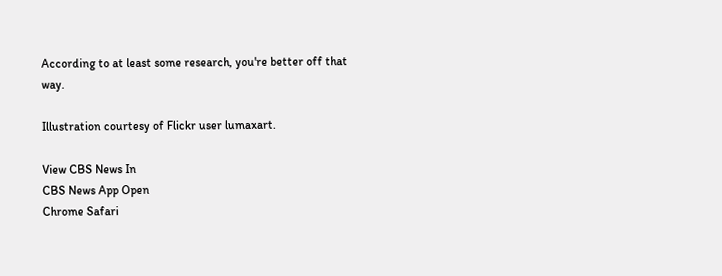According to at least some research, you're better off that way.

Illustration courtesy of Flickr user lumaxart.

View CBS News In
CBS News App Open
Chrome Safari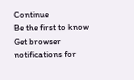Continue
Be the first to know
Get browser notifications for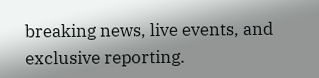breaking news, live events, and exclusive reporting.